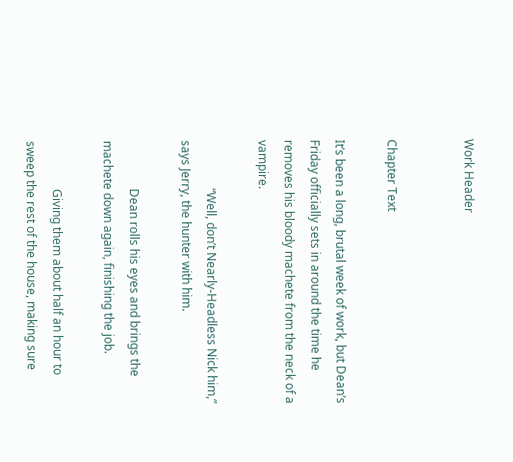Work Header


Chapter Text

It’s been a long, brutal week of work, but Dean’s Friday officially sets in around the time he removes his bloody machete from the neck of a vampire.

                “Well, don’t Nearly-Headless Nick him,” says Jerry, the hunter with him.

                Dean rolls his eyes and brings the machete down again, finishing the job.

                Giving them about half an hour to sweep the rest of the house, making sure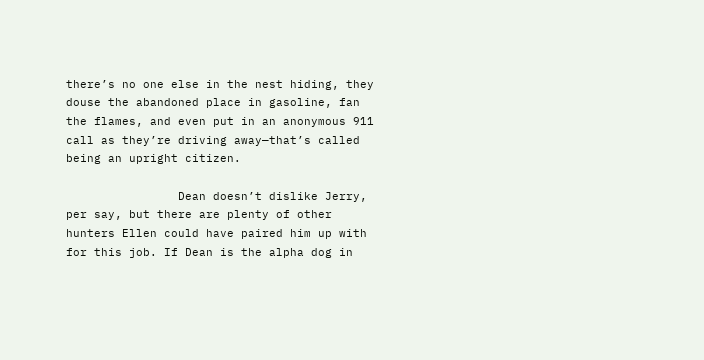there’s no one else in the nest hiding, they douse the abandoned place in gasoline, fan the flames, and even put in an anonymous 911 call as they’re driving away—that’s called being an upright citizen.

                Dean doesn’t dislike Jerry, per say, but there are plenty of other hunters Ellen could have paired him up with for this job. If Dean is the alpha dog in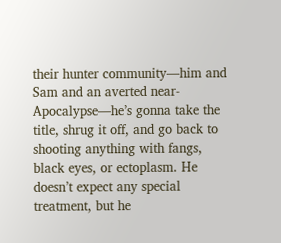their hunter community—him and Sam and an averted near-Apocalypse—he’s gonna take the title, shrug it off, and go back to shooting anything with fangs, black eyes, or ectoplasm. He doesn’t expect any special treatment, but he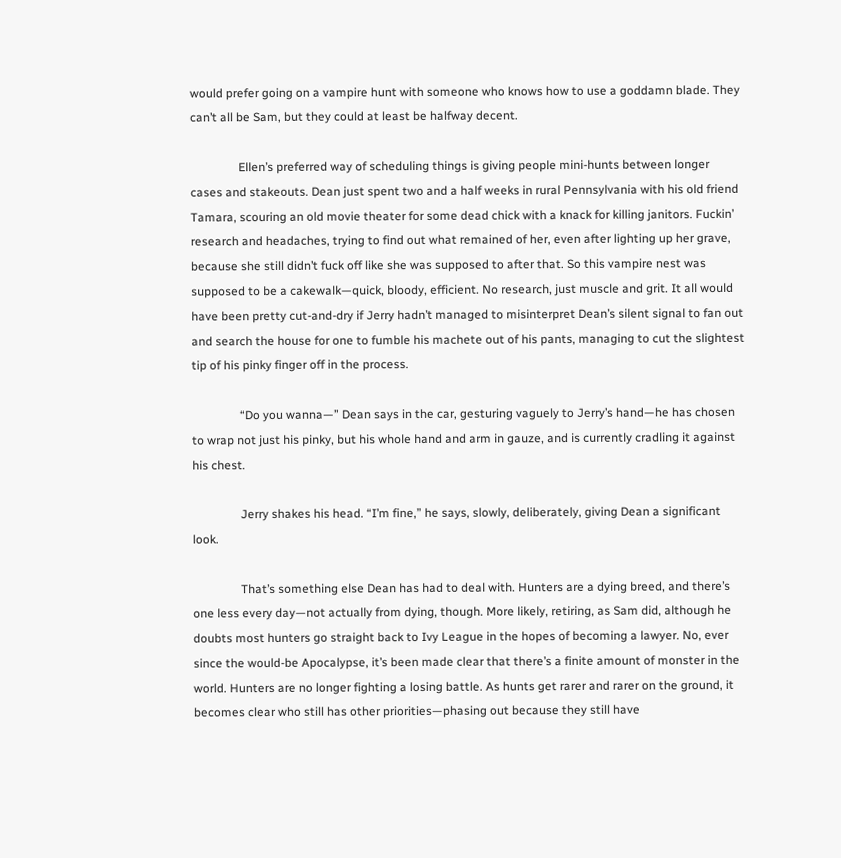would prefer going on a vampire hunt with someone who knows how to use a goddamn blade. They can’t all be Sam, but they could at least be halfway decent.

                Ellen’s preferred way of scheduling things is giving people mini-hunts between longer cases and stakeouts. Dean just spent two and a half weeks in rural Pennsylvania with his old friend Tamara, scouring an old movie theater for some dead chick with a knack for killing janitors. Fuckin’ research and headaches, trying to find out what remained of her, even after lighting up her grave, because she still didn’t fuck off like she was supposed to after that. So this vampire nest was supposed to be a cakewalk—quick, bloody, efficient. No research, just muscle and grit. It all would have been pretty cut-and-dry if Jerry hadn’t managed to misinterpret Dean’s silent signal to fan out and search the house for one to fumble his machete out of his pants, managing to cut the slightest tip of his pinky finger off in the process.

                “Do you wanna—” Dean says in the car, gesturing vaguely to Jerry’s hand—he has chosen to wrap not just his pinky, but his whole hand and arm in gauze, and is currently cradling it against his chest.

                Jerry shakes his head. “I’m fine,” he says, slowly, deliberately, giving Dean a significant look.

                That’s something else Dean has had to deal with. Hunters are a dying breed, and there’s one less every day—not actually from dying, though. More likely, retiring, as Sam did, although he doubts most hunters go straight back to Ivy League in the hopes of becoming a lawyer. No, ever since the would-be Apocalypse, it’s been made clear that there’s a finite amount of monster in the world. Hunters are no longer fighting a losing battle. As hunts get rarer and rarer on the ground, it becomes clear who still has other priorities—phasing out because they still have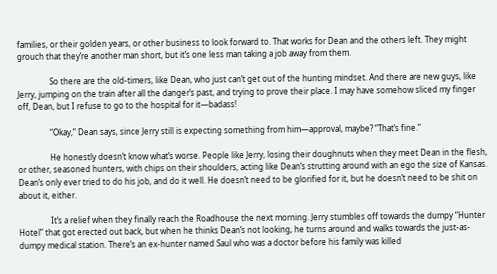families, or their golden years, or other business to look forward to. That works for Dean and the others left. They might grouch that they’re another man short, but it’s one less man taking a job away from them.

                So there are the old-timers, like Dean, who just can’t get out of the hunting mindset. And there are new guys, like Jerry, jumping on the train after all the danger’s past, and trying to prove their place. I may have somehow sliced my finger off, Dean, but I refuse to go to the hospital for it—badass!

                “Okay,” Dean says, since Jerry still is expecting something from him—approval, maybe? “That’s fine.”

                He honestly doesn’t know what’s worse. People like Jerry, losing their doughnuts when they meet Dean in the flesh, or other, seasoned hunters, with chips on their shoulders, acting like Dean’s strutting around with an ego the size of Kansas. Dean’s only ever tried to do his job, and do it well. He doesn’t need to be glorified for it, but he doesn’t need to be shit on about it, either.

                It’s a relief when they finally reach the Roadhouse the next morning. Jerry stumbles off towards the dumpy “Hunter Hotel” that got erected out back, but when he thinks Dean’s not looking, he turns around and walks towards the just-as-dumpy medical station. There’s an ex-hunter named Saul who was a doctor before his family was killed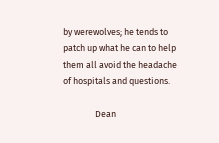by werewolves; he tends to patch up what he can to help them all avoid the headache of hospitals and questions.

                Dean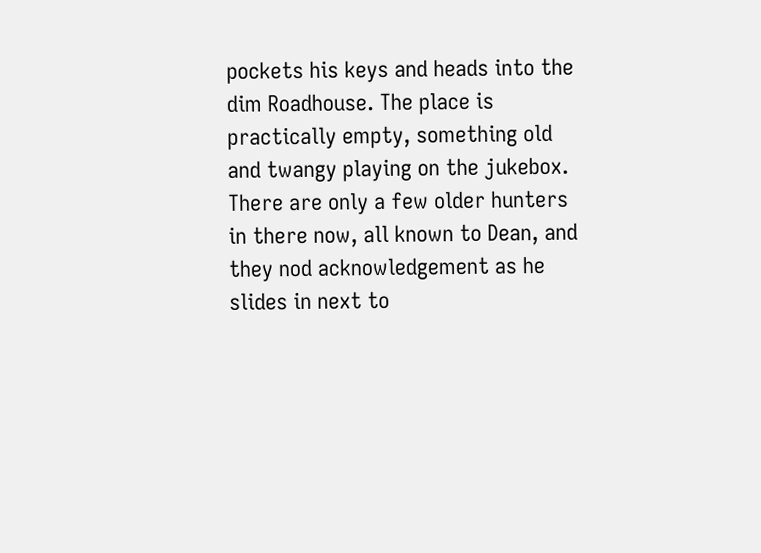pockets his keys and heads into the dim Roadhouse. The place is practically empty, something old and twangy playing on the jukebox. There are only a few older hunters in there now, all known to Dean, and they nod acknowledgement as he slides in next to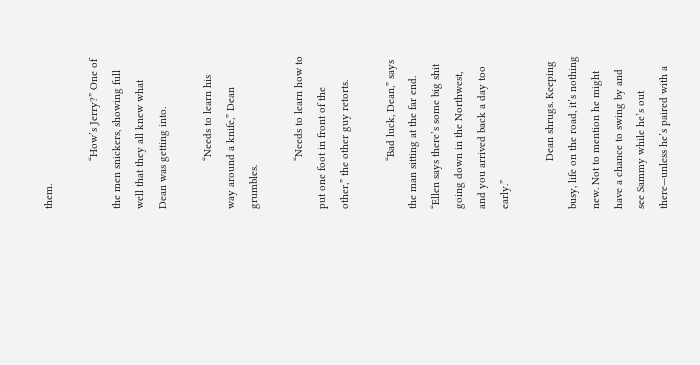them.

                “How’s Jerry?” One of the men snickers, showing full well that they all knew what Dean was getting into.

                “Needs to learn his way around a knife,” Dean grumbles.

                “Needs to learn how to put one foot in front of the other,” the other guy retorts.

                “Bad luck, Dean,” says the man sitting at the far end.  “Ellen says there’s some big shit going down in the Northwest, and you arrived back a day too early.”

                Dean shrugs. Keeping busy, life on the road, it’s nothing new. Not to mention he might have a chance to swing by and see Sammy while he’s out there—unless he’s paired with a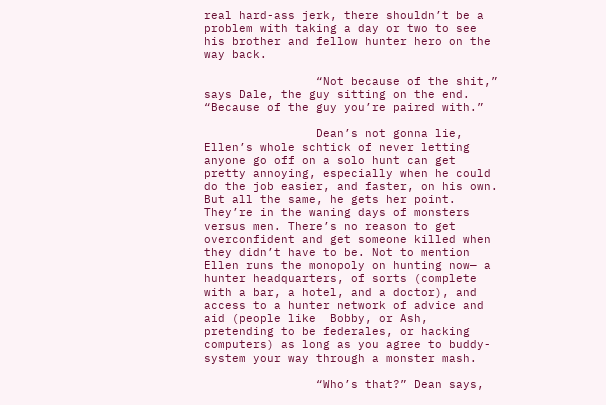real hard-ass jerk, there shouldn’t be a problem with taking a day or two to see his brother and fellow hunter hero on the way back.

                “Not because of the shit,” says Dale, the guy sitting on the end. “Because of the guy you’re paired with.”

                Dean’s not gonna lie, Ellen’s whole schtick of never letting anyone go off on a solo hunt can get pretty annoying, especially when he could do the job easier, and faster, on his own. But all the same, he gets her point. They’re in the waning days of monsters versus men. There’s no reason to get overconfident and get someone killed when they didn’t have to be. Not to mention Ellen runs the monopoly on hunting now— a hunter headquarters, of sorts (complete with a bar, a hotel, and a doctor), and access to a hunter network of advice and aid (people like  Bobby, or Ash, pretending to be federales, or hacking computers) as long as you agree to buddy-system your way through a monster mash.

                “Who’s that?” Dean says,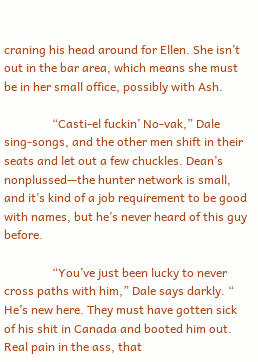craning his head around for Ellen. She isn’t out in the bar area, which means she must be in her small office, possibly with Ash.

                “Casti-el fuckin’ No-vak,” Dale sing-songs, and the other men shift in their seats and let out a few chuckles. Dean’s nonplussed—the hunter network is small, and it’s kind of a job requirement to be good with names, but he’s never heard of this guy before.

                “You’ve just been lucky to never cross paths with him,” Dale says darkly. “ He’s new here. They must have gotten sick of his shit in Canada and booted him out. Real pain in the ass, that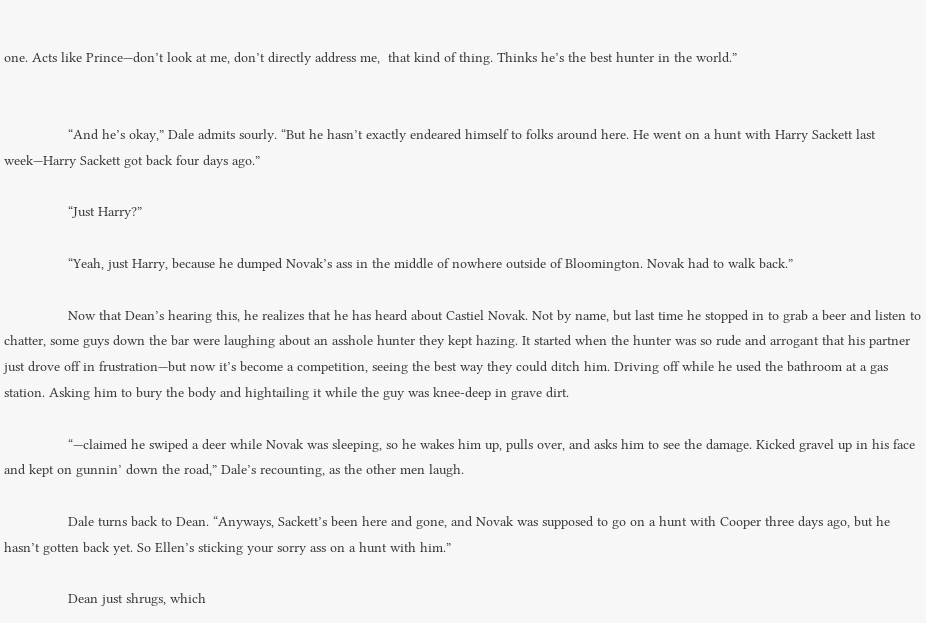one. Acts like Prince—don’t look at me, don’t directly address me,  that kind of thing. Thinks he’s the best hunter in the world.”


                “And he’s okay,” Dale admits sourly. “But he hasn’t exactly endeared himself to folks around here. He went on a hunt with Harry Sackett last week—Harry Sackett got back four days ago.”

                “Just Harry?”

                “Yeah, just Harry, because he dumped Novak’s ass in the middle of nowhere outside of Bloomington. Novak had to walk back.”

                Now that Dean’s hearing this, he realizes that he has heard about Castiel Novak. Not by name, but last time he stopped in to grab a beer and listen to chatter, some guys down the bar were laughing about an asshole hunter they kept hazing. It started when the hunter was so rude and arrogant that his partner just drove off in frustration—but now it’s become a competition, seeing the best way they could ditch him. Driving off while he used the bathroom at a gas station. Asking him to bury the body and hightailing it while the guy was knee-deep in grave dirt.

                “—claimed he swiped a deer while Novak was sleeping, so he wakes him up, pulls over, and asks him to see the damage. Kicked gravel up in his face and kept on gunnin’ down the road,” Dale’s recounting, as the other men laugh.

                Dale turns back to Dean. “Anyways, Sackett’s been here and gone, and Novak was supposed to go on a hunt with Cooper three days ago, but he hasn’t gotten back yet. So Ellen’s sticking your sorry ass on a hunt with him.”

                Dean just shrugs, which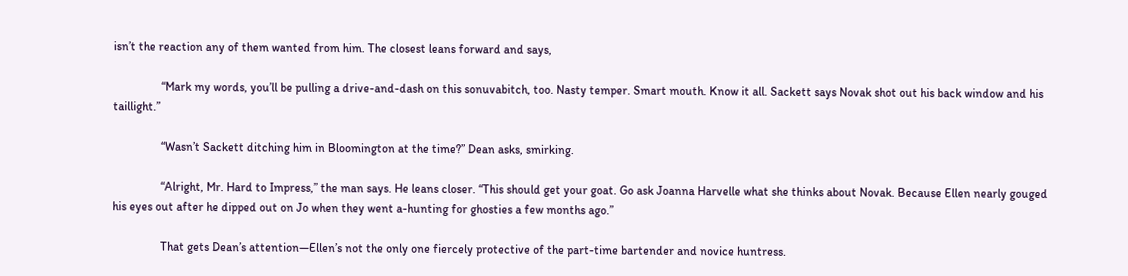isn’t the reaction any of them wanted from him. The closest leans forward and says,

                “Mark my words, you’ll be pulling a drive-and-dash on this sonuvabitch, too. Nasty temper. Smart mouth. Know it all. Sackett says Novak shot out his back window and his taillight.”

                “Wasn’t Sackett ditching him in Bloomington at the time?” Dean asks, smirking.

                “Alright, Mr. Hard to Impress,” the man says. He leans closer. “This should get your goat. Go ask Joanna Harvelle what she thinks about Novak. Because Ellen nearly gouged his eyes out after he dipped out on Jo when they went a-hunting for ghosties a few months ago.”

                That gets Dean’s attention—Ellen’s not the only one fiercely protective of the part-time bartender and novice huntress.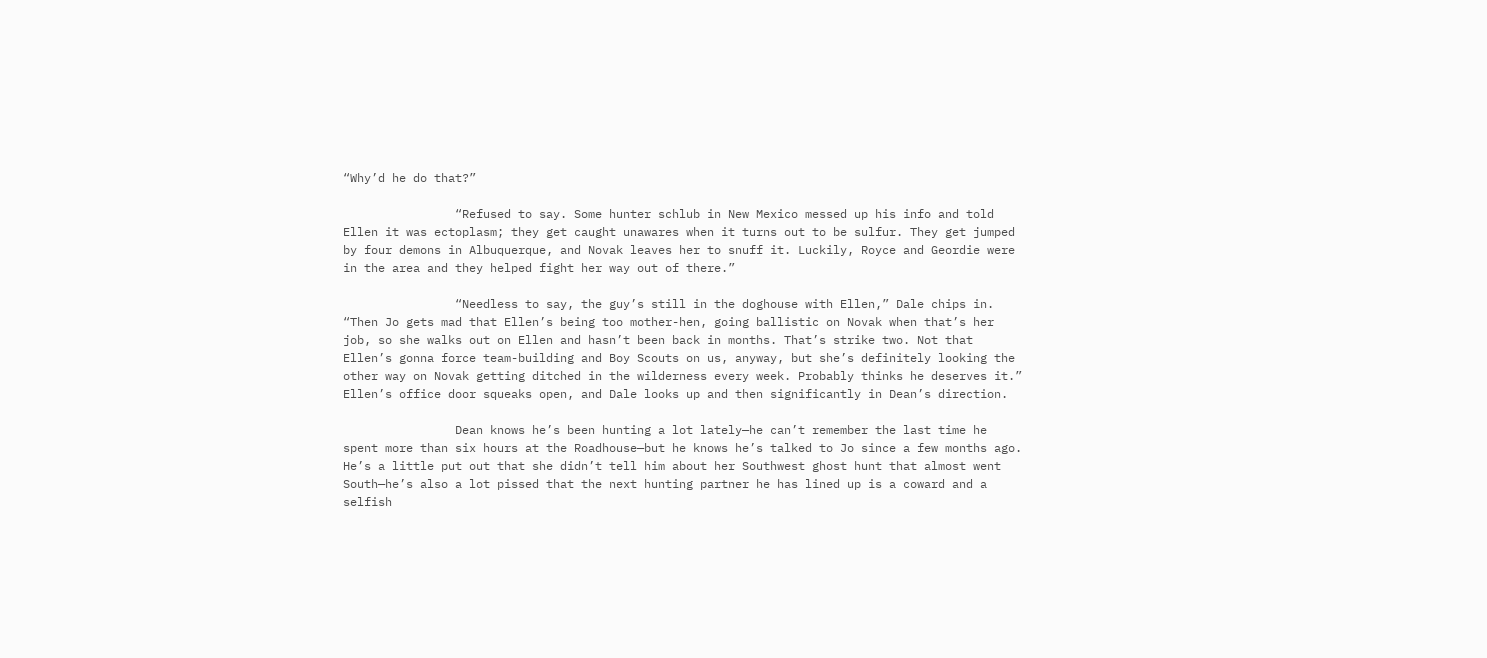“Why’d he do that?”

                “Refused to say. Some hunter schlub in New Mexico messed up his info and told Ellen it was ectoplasm; they get caught unawares when it turns out to be sulfur. They get jumped by four demons in Albuquerque, and Novak leaves her to snuff it. Luckily, Royce and Geordie were in the area and they helped fight her way out of there.”

                “Needless to say, the guy’s still in the doghouse with Ellen,” Dale chips in. “Then Jo gets mad that Ellen’s being too mother-hen, going ballistic on Novak when that’s her job, so she walks out on Ellen and hasn’t been back in months. That’s strike two. Not that Ellen’s gonna force team-building and Boy Scouts on us, anyway, but she’s definitely looking the other way on Novak getting ditched in the wilderness every week. Probably thinks he deserves it.” Ellen’s office door squeaks open, and Dale looks up and then significantly in Dean’s direction.

                Dean knows he’s been hunting a lot lately—he can’t remember the last time he spent more than six hours at the Roadhouse—but he knows he’s talked to Jo since a few months ago. He’s a little put out that she didn’t tell him about her Southwest ghost hunt that almost went South—he’s also a lot pissed that the next hunting partner he has lined up is a coward and a selfish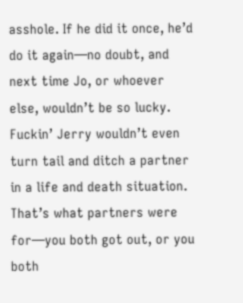asshole. If he did it once, he’d do it again—no doubt, and next time Jo, or whoever else, wouldn’t be so lucky. Fuckin’ Jerry wouldn’t even turn tail and ditch a partner in a life and death situation. That’s what partners were for—you both got out, or you both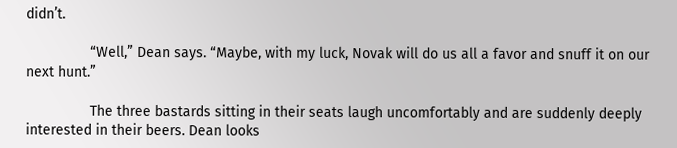didn’t.

                “Well,” Dean says. “Maybe, with my luck, Novak will do us all a favor and snuff it on our next hunt.”

                The three bastards sitting in their seats laugh uncomfortably and are suddenly deeply interested in their beers. Dean looks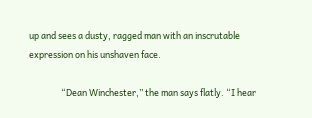up and sees a dusty, ragged man with an inscrutable expression on his unshaven face.

                “Dean Winchester,” the man says flatly. “I hear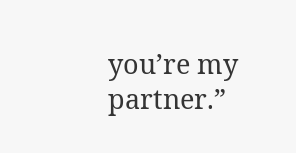you’re my partner.”